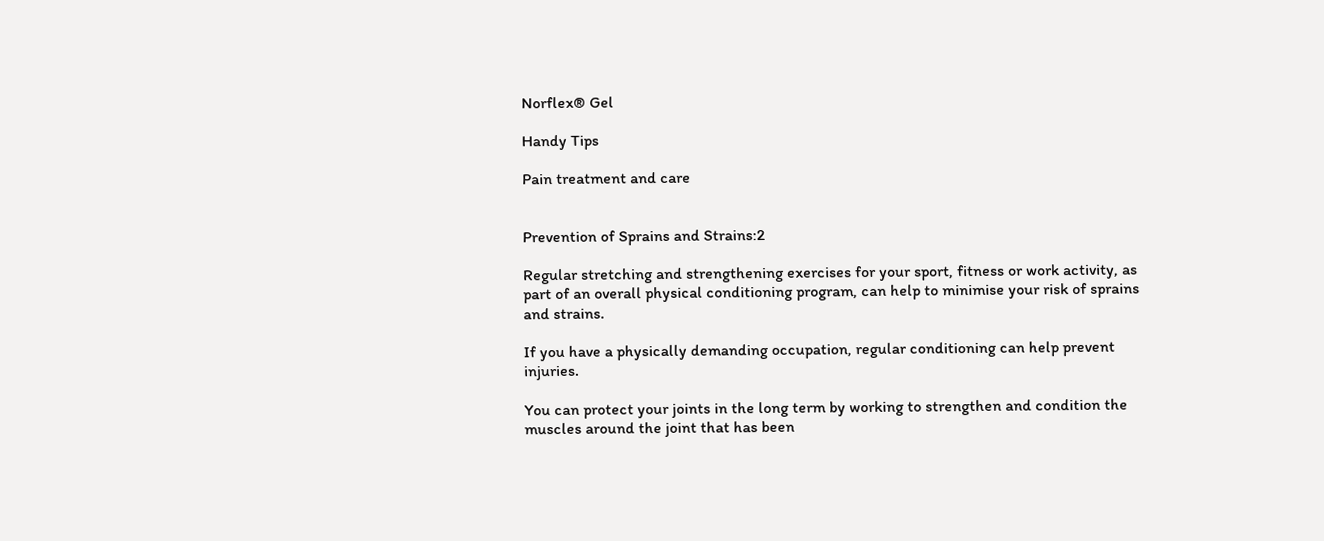Norflex® Gel

Handy Tips

Pain treatment and care


Prevention of Sprains and Strains:2

Regular stretching and strengthening exercises for your sport, fitness or work activity, as part of an overall physical conditioning program, can help to minimise your risk of sprains and strains.

If you have a physically demanding occupation, regular conditioning can help prevent injuries.

You can protect your joints in the long term by working to strengthen and condition the muscles around the joint that has been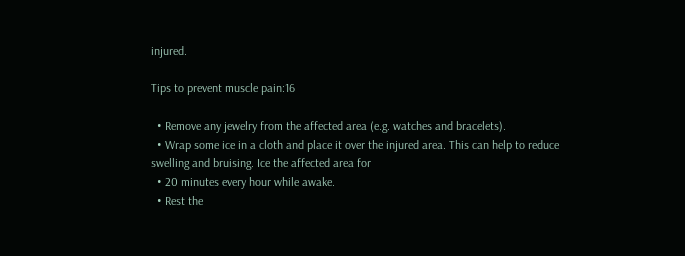injured.

Tips to prevent muscle pain:16

  • Remove any jewelry from the affected area (e.g. watches and bracelets).
  • Wrap some ice in a cloth and place it over the injured area. This can help to reduce swelling and bruising. Ice the affected area for
  • 20 minutes every hour while awake.
  • Rest the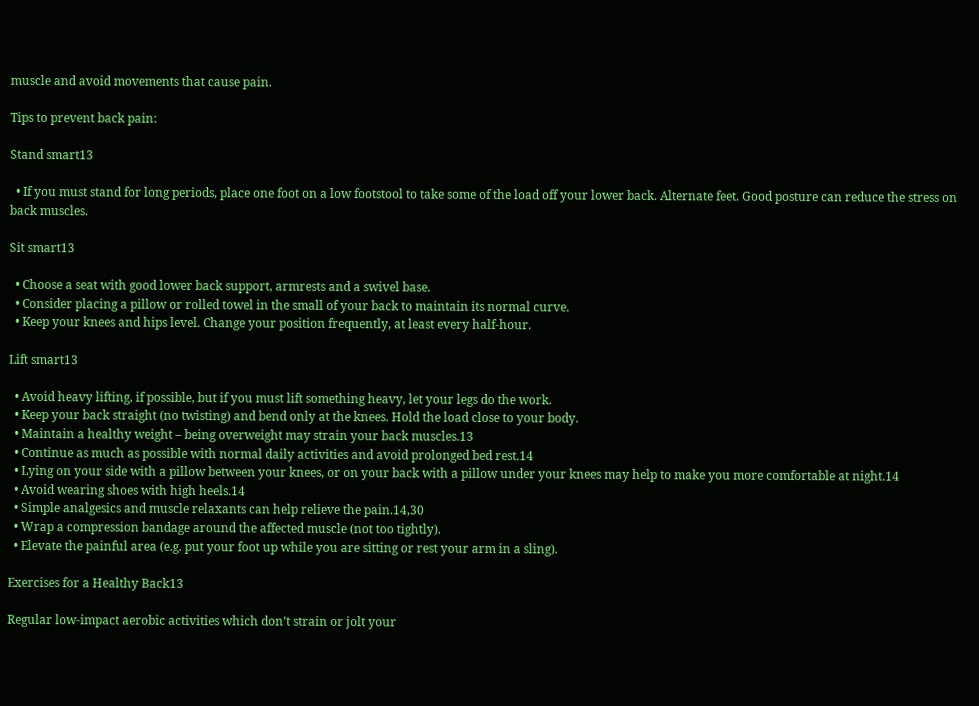muscle and avoid movements that cause pain.

Tips to prevent back pain:

Stand smart13

  • If you must stand for long periods, place one foot on a low footstool to take some of the load off your lower back. Alternate feet. Good posture can reduce the stress on back muscles.

Sit smart13

  • Choose a seat with good lower back support, armrests and a swivel base.
  • Consider placing a pillow or rolled towel in the small of your back to maintain its normal curve.
  • Keep your knees and hips level. Change your position frequently, at least every half-hour.

Lift smart13

  • Avoid heavy lifting, if possible, but if you must lift something heavy, let your legs do the work.
  • Keep your back straight (no twisting) and bend only at the knees. Hold the load close to your body.
  • Maintain a healthy weight – being overweight may strain your back muscles.13
  • Continue as much as possible with normal daily activities and avoid prolonged bed rest.14
  • Lying on your side with a pillow between your knees, or on your back with a pillow under your knees may help to make you more comfortable at night.14
  • Avoid wearing shoes with high heels.14
  • Simple analgesics and muscle relaxants can help relieve the pain.14,30
  • Wrap a compression bandage around the affected muscle (not too tightly).
  • Elevate the painful area (e.g. put your foot up while you are sitting or rest your arm in a sling).

Exercises for a Healthy Back13

Regular low-impact aerobic activities which don’t strain or jolt your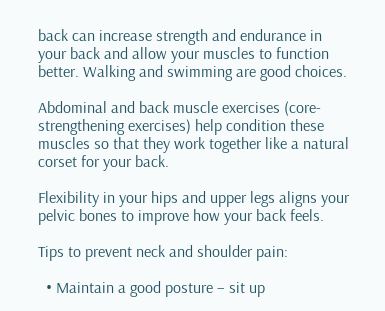back can increase strength and endurance in your back and allow your muscles to function better. Walking and swimming are good choices.

Abdominal and back muscle exercises (core-strengthening exercises) help condition these muscles so that they work together like a natural corset for your back.

Flexibility in your hips and upper legs aligns your pelvic bones to improve how your back feels.

Tips to prevent neck and shoulder pain:

  • Maintain a good posture – sit up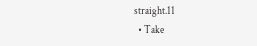straight.11
  • Take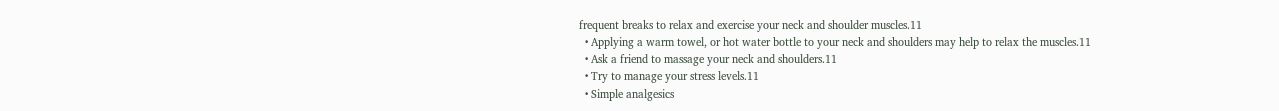frequent breaks to relax and exercise your neck and shoulder muscles.11
  • Applying a warm towel, or hot water bottle to your neck and shoulders may help to relax the muscles.11
  • Ask a friend to massage your neck and shoulders.11
  • Try to manage your stress levels.11
  • Simple analgesics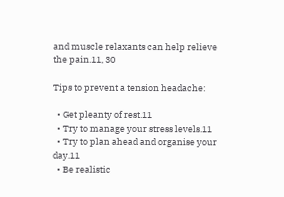and muscle relaxants can help relieve the pain.11, 30

Tips to prevent a tension headache:

  • Get pleanty of rest.11
  • Try to manage your stress levels.11
  • Try to plan ahead and organise your day.11
  • Be realistic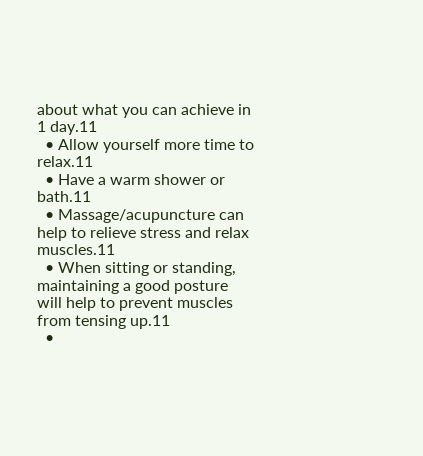about what you can achieve in 1 day.11
  • Allow yourself more time to relax.11
  • Have a warm shower or bath.11
  • Massage/acupuncture can help to relieve stress and relax muscles.11
  • When sitting or standing, maintaining a good posture will help to prevent muscles from tensing up.11
  •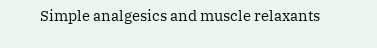Simple analgesics and muscle relaxants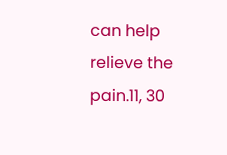can help relieve the pain.11, 30